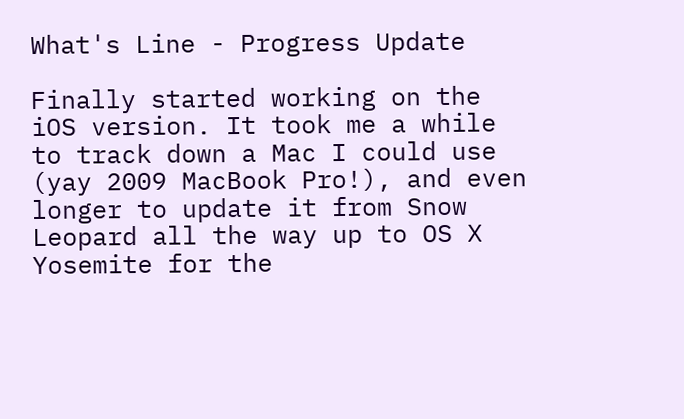What's Line - Progress Update

Finally started working on the iOS version. It took me a while to track down a Mac I could use (yay 2009 MacBook Pro!), and even longer to update it from Snow Leopard all the way up to OS X Yosemite for the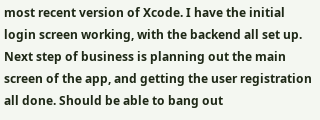most recent version of Xcode. I have the initial login screen working, with the backend all set up. Next step of business is planning out the main screen of the app, and getting the user registration all done. Should be able to bang out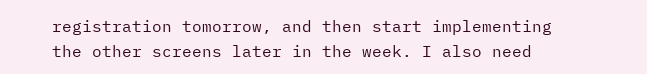registration tomorrow, and then start implementing the other screens later in the week. I also need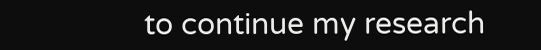to continue my research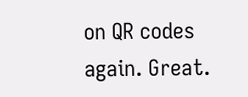on QR codes again. Great.